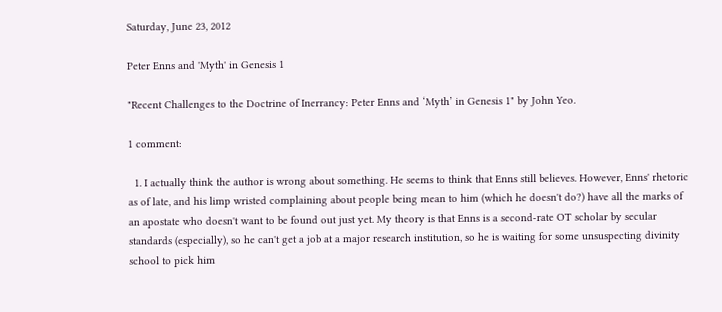Saturday, June 23, 2012

Peter Enns and 'Myth' in Genesis 1

"Recent Challenges to the Doctrine of Inerrancy: Peter Enns and ‘Myth’ in Genesis 1" by John Yeo.

1 comment:

  1. I actually think the author is wrong about something. He seems to think that Enns still believes. However, Enns' rhetoric as of late, and his limp wristed complaining about people being mean to him (which he doesn't do?) have all the marks of an apostate who doesn't want to be found out just yet. My theory is that Enns is a second-rate OT scholar by secular standards (especially), so he can't get a job at a major research institution, so he is waiting for some unsuspecting divinity school to pick him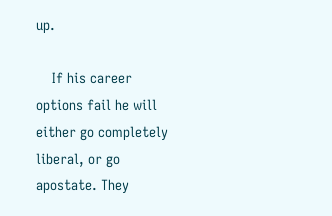up.

    If his career options fail he will either go completely liberal, or go apostate. They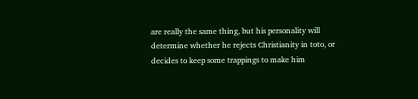are really the same thing, but his personality will determine whether he rejects Christianity in toto, or decides to keep some trappings to make him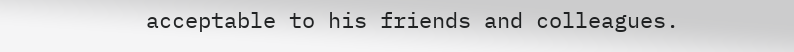acceptable to his friends and colleagues.